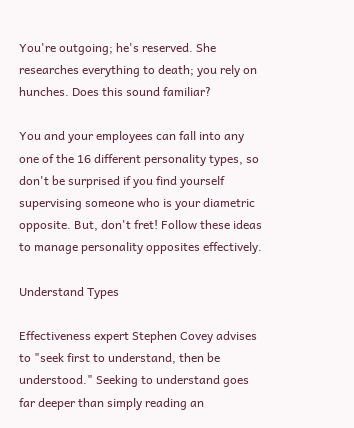You're outgoing; he's reserved. She researches everything to death; you rely on hunches. Does this sound familiar?

You and your employees can fall into any one of the 16 different personality types, so don't be surprised if you find yourself supervising someone who is your diametric opposite. But, don't fret! Follow these ideas to manage personality opposites effectively.

Understand Types

Effectiveness expert Stephen Covey advises to "seek first to understand, then be understood." Seeking to understand goes far deeper than simply reading an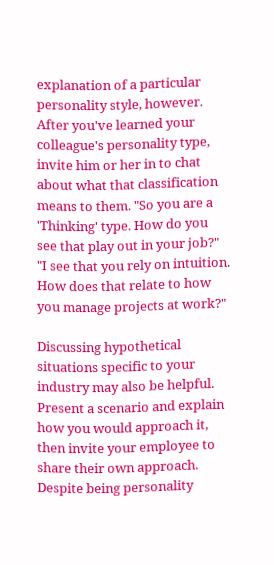explanation of a particular personality style, however. After you've learned your colleague's personality type, invite him or her in to chat about what that classification means to them. "So you are a 'Thinking' type. How do you see that play out in your job?" "I see that you rely on intuition. How does that relate to how you manage projects at work?"

Discussing hypothetical situations specific to your industry may also be helpful. Present a scenario and explain how you would approach it, then invite your employee to share their own approach. Despite being personality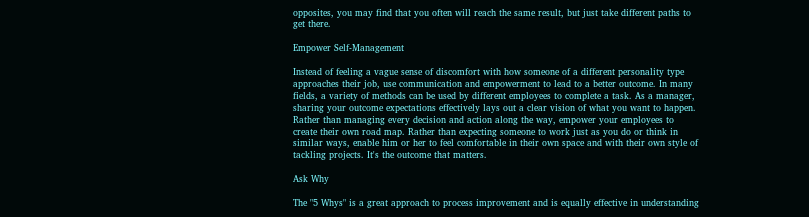opposites, you may find that you often will reach the same result, but just take different paths to get there.

Empower Self-Management

Instead of feeling a vague sense of discomfort with how someone of a different personality type approaches their job, use communication and empowerment to lead to a better outcome. In many fields, a variety of methods can be used by different employees to complete a task. As a manager, sharing your outcome expectations effectively lays out a clear vision of what you want to happen. Rather than managing every decision and action along the way, empower your employees to create their own road map. Rather than expecting someone to work just as you do or think in similar ways, enable him or her to feel comfortable in their own space and with their own style of tackling projects. It's the outcome that matters.

Ask Why

The "5 Whys" is a great approach to process improvement and is equally effective in understanding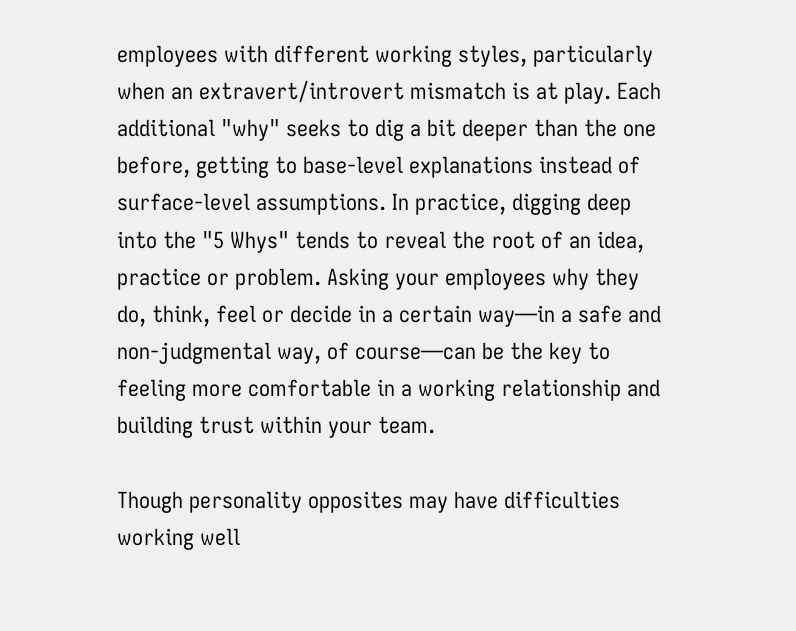employees with different working styles, particularly when an extravert/introvert mismatch is at play. Each additional "why" seeks to dig a bit deeper than the one before, getting to base-level explanations instead of surface-level assumptions. In practice, digging deep into the "5 Whys" tends to reveal the root of an idea, practice or problem. Asking your employees why they do, think, feel or decide in a certain way—in a safe and non-judgmental way, of course—can be the key to feeling more comfortable in a working relationship and building trust within your team.

Though personality opposites may have difficulties working well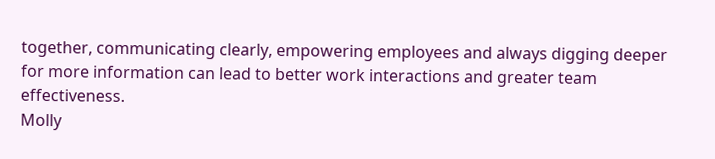together, communicating clearly, empowering employees and always digging deeper for more information can lead to better work interactions and greater team effectiveness.
Molly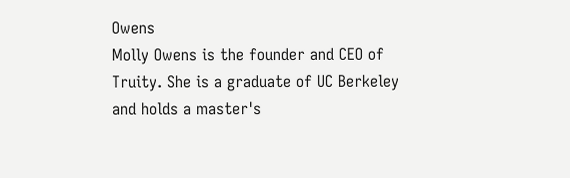Owens
Molly Owens is the founder and CEO of Truity. She is a graduate of UC Berkeley and holds a master's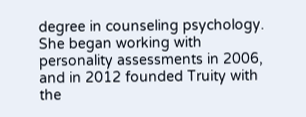degree in counseling psychology. She began working with personality assessments in 2006, and in 2012 founded Truity with the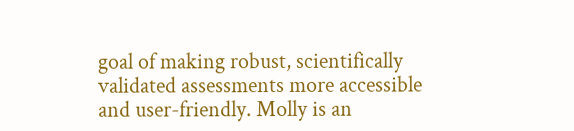goal of making robust, scientifically validated assessments more accessible and user-friendly. Molly is an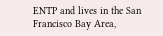ENTP and lives in the San Francisco Bay Area,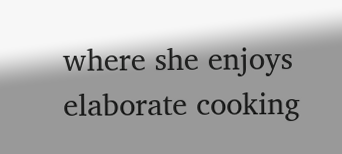where she enjoys elaborate cooking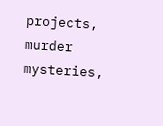projects, murder mysteries,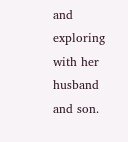and exploring with her husband and son.